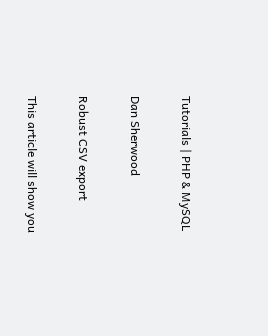Tutorials | PHP & MySQL

Dan Sherwood

Robust CSV export

This article will show you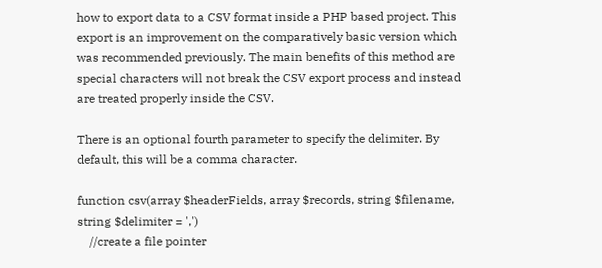how to export data to a CSV format inside a PHP based project. This export is an improvement on the comparatively basic version which was recommended previously. The main benefits of this method are special characters will not break the CSV export process and instead are treated properly inside the CSV.

There is an optional fourth parameter to specify the delimiter. By default, this will be a comma character.

function csv(array $headerFields, array $records, string $filename, string $delimiter = ',')
    //create a file pointer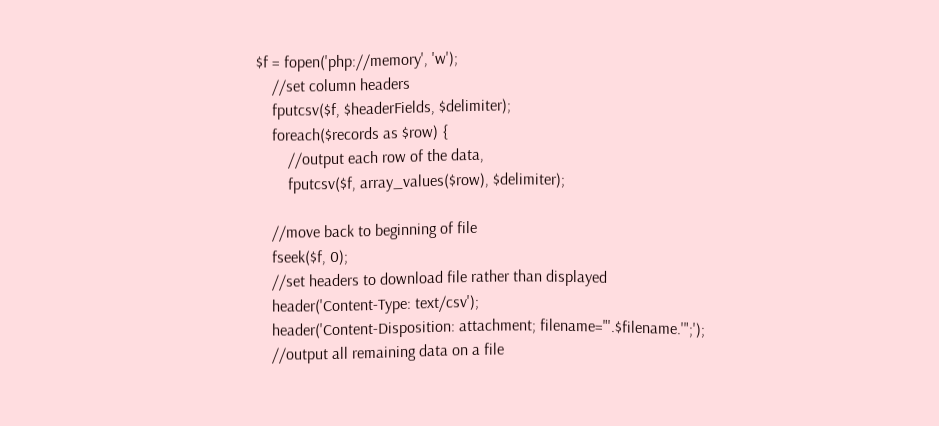$f = fopen('php://memory', 'w');
    //set column headers
    fputcsv($f, $headerFields, $delimiter);
    foreach($records as $row) {
        //output each row of the data,
        fputcsv($f, array_values($row), $delimiter);

    //move back to beginning of file
    fseek($f, 0);
    //set headers to download file rather than displayed
    header('Content-Type: text/csv');
    header('Content-Disposition: attachment; filename="'.$filename.'";');
    //output all remaining data on a file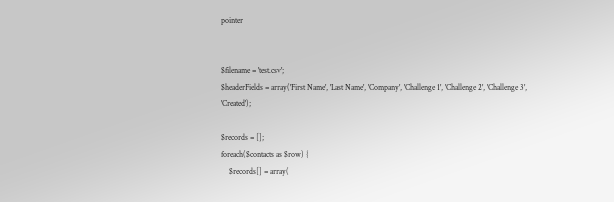pointer


$filename = 'test.csv';
$headerFields = array('First Name', 'Last Name', 'Company', 'Challenge 1', 'Challenge 2', 'Challenge 3', 'Created');

$records = [];
foreach($contacts as $row) {
    $records[] = array(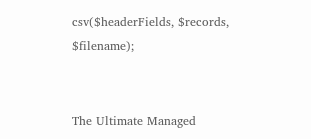csv($headerFields, $records, $filename);


The Ultimate Managed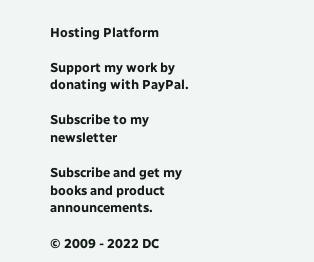Hosting Platform

Support my work by donating with PayPal.

Subscribe to my newsletter

Subscribe and get my books and product announcements.

© 2009 - 2022 DC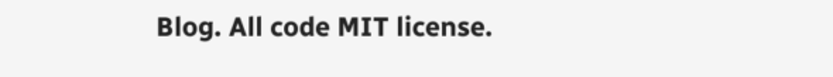Blog. All code MIT license.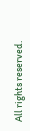All rights reserved.